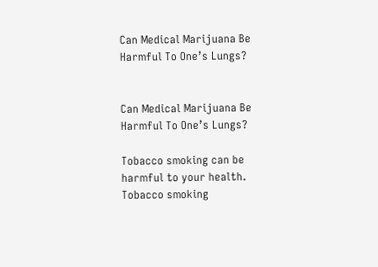Can Medical Marijuana Be Harmful To One’s Lungs?


Can Medical Marijuana Be Harmful To One’s Lungs?

Tobacco smoking can be harmful to your health. Tobacco smoking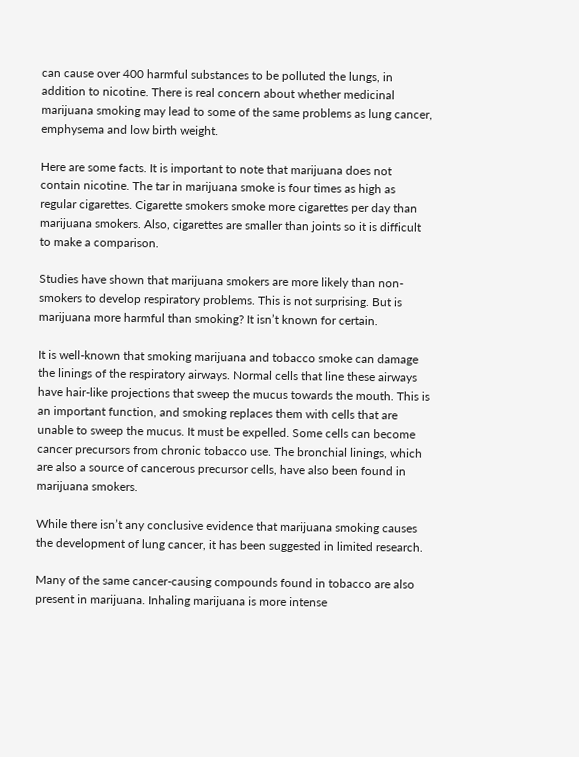can cause over 400 harmful substances to be polluted the lungs, in addition to nicotine. There is real concern about whether medicinal marijuana smoking may lead to some of the same problems as lung cancer, emphysema and low birth weight.

Here are some facts. It is important to note that marijuana does not contain nicotine. The tar in marijuana smoke is four times as high as regular cigarettes. Cigarette smokers smoke more cigarettes per day than marijuana smokers. Also, cigarettes are smaller than joints so it is difficult to make a comparison.

Studies have shown that marijuana smokers are more likely than non-smokers to develop respiratory problems. This is not surprising. But is marijuana more harmful than smoking? It isn’t known for certain.

It is well-known that smoking marijuana and tobacco smoke can damage the linings of the respiratory airways. Normal cells that line these airways have hair-like projections that sweep the mucus towards the mouth. This is an important function, and smoking replaces them with cells that are unable to sweep the mucus. It must be expelled. Some cells can become cancer precursors from chronic tobacco use. The bronchial linings, which are also a source of cancerous precursor cells, have also been found in marijuana smokers.

While there isn’t any conclusive evidence that marijuana smoking causes the development of lung cancer, it has been suggested in limited research.

Many of the same cancer-causing compounds found in tobacco are also present in marijuana. Inhaling marijuana is more intense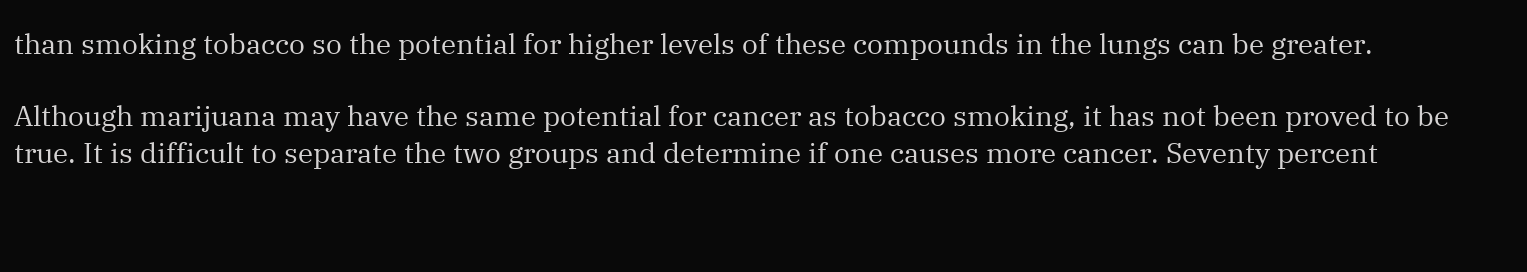than smoking tobacco so the potential for higher levels of these compounds in the lungs can be greater.

Although marijuana may have the same potential for cancer as tobacco smoking, it has not been proved to be true. It is difficult to separate the two groups and determine if one causes more cancer. Seventy percent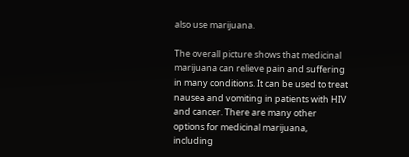also use marijuana.

The overall picture shows that medicinal marijuana can relieve pain and suffering in many conditions. It can be used to treat nausea and vomiting in patients with HIV and cancer. There are many other options for medicinal marijuana, including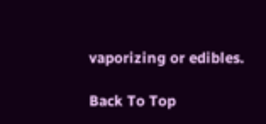vaporizing or edibles.

Back To Top